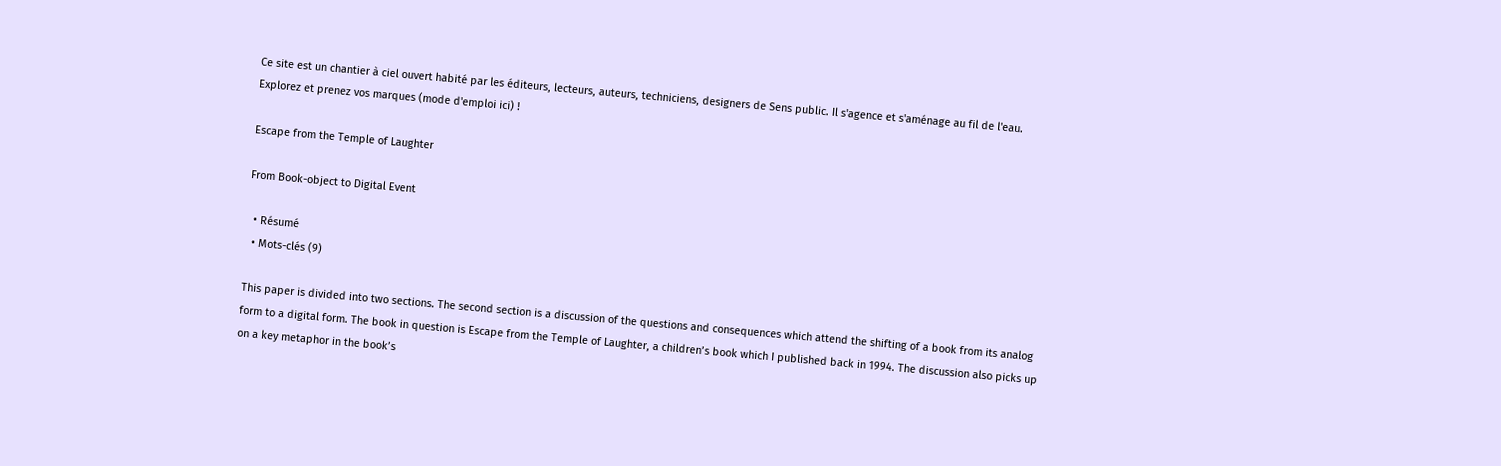Ce site est un chantier à ciel ouvert habité par les éditeurs, lecteurs, auteurs, techniciens, designers de Sens public. Il s'agence et s'aménage au fil de l'eau. Explorez et prenez vos marques (mode d'emploi ici) !

Escape from the Temple of Laughter

From Book-object to Digital Event

  • Résumé
  • Mots-clés (9)

This paper is divided into two sections. The second section is a discussion of the questions and consequences which attend the shifting of a book from its analog form to a digital form. The book in question is Escape from the Temple of Laughter, a children’s book which I published back in 1994. The discussion also picks up on a key metaphor in the book’s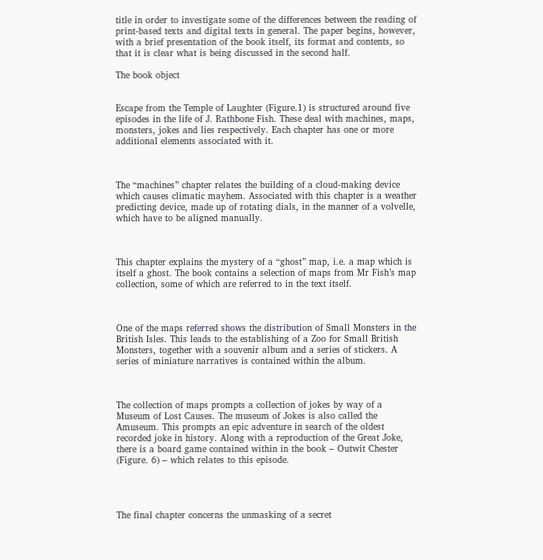title in order to investigate some of the differences between the reading of print-based texts and digital texts in general. The paper begins, however, with a brief presentation of the book itself, its format and contents, so that it is clear what is being discussed in the second half.

The book object


Escape from the Temple of Laughter (Figure.1) is structured around five episodes in the life of J. Rathbone Fish. These deal with machines, maps, monsters, jokes and lies respectively. Each chapter has one or more additional elements associated with it.



The “machines” chapter relates the building of a cloud-making device which causes climatic mayhem. Associated with this chapter is a weather predicting device, made up of rotating dials, in the manner of a volvelle, which have to be aligned manually.



This chapter explains the mystery of a “ghost” map, i.e. a map which is itself a ghost. The book contains a selection of maps from Mr Fish’s map collection, some of which are referred to in the text itself.



One of the maps referred shows the distribution of Small Monsters in the British Isles. This leads to the establishing of a Zoo for Small British Monsters, together with a souvenir album and a series of stickers. A series of miniature narratives is contained within the album.



The collection of maps prompts a collection of jokes by way of a Museum of Lost Causes. The museum of Jokes is also called the Amuseum. This prompts an epic adventure in search of the oldest recorded joke in history. Along with a reproduction of the Great Joke, there is a board game contained within in the book – Outwit Chester (Figure. 6) – which relates to this episode.




The final chapter concerns the unmasking of a secret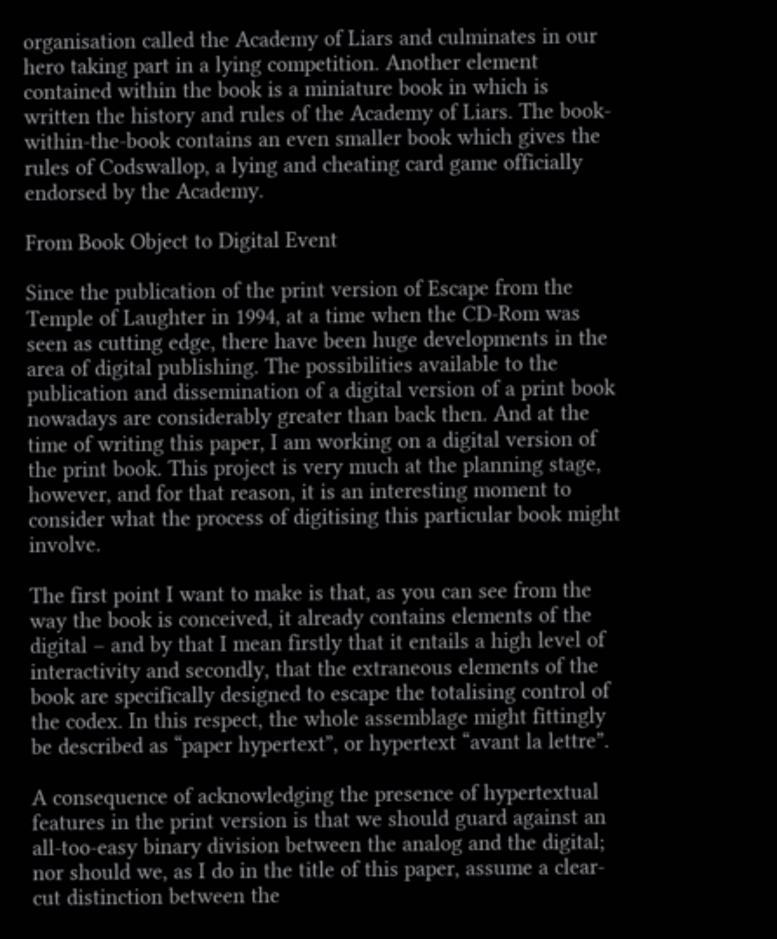organisation called the Academy of Liars and culminates in our hero taking part in a lying competition. Another element contained within the book is a miniature book in which is written the history and rules of the Academy of Liars. The book-within-the-book contains an even smaller book which gives the rules of Codswallop, a lying and cheating card game officially endorsed by the Academy.

From Book Object to Digital Event

Since the publication of the print version of Escape from the Temple of Laughter in 1994, at a time when the CD-Rom was seen as cutting edge, there have been huge developments in the area of digital publishing. The possibilities available to the publication and dissemination of a digital version of a print book nowadays are considerably greater than back then. And at the time of writing this paper, I am working on a digital version of the print book. This project is very much at the planning stage, however, and for that reason, it is an interesting moment to consider what the process of digitising this particular book might involve.

The first point I want to make is that, as you can see from the way the book is conceived, it already contains elements of the digital – and by that I mean firstly that it entails a high level of interactivity and secondly, that the extraneous elements of the book are specifically designed to escape the totalising control of the codex. In this respect, the whole assemblage might fittingly be described as “paper hypertext”, or hypertext “avant la lettre”.

A consequence of acknowledging the presence of hypertextual features in the print version is that we should guard against an all-too-easy binary division between the analog and the digital; nor should we, as I do in the title of this paper, assume a clear-cut distinction between the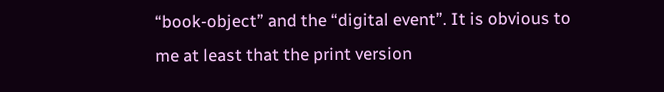“book-object” and the “digital event”. It is obvious to me at least that the print version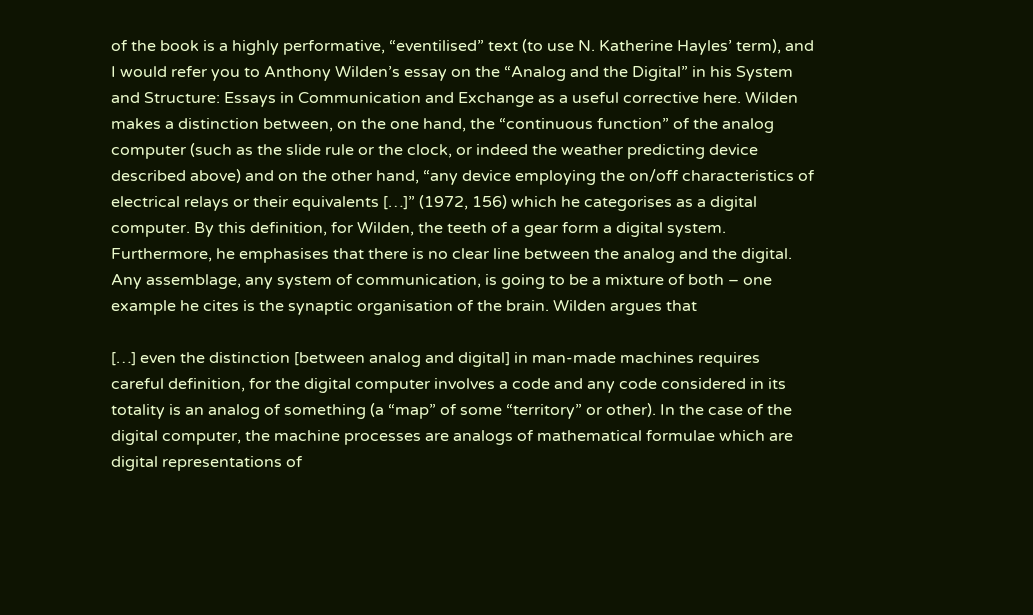of the book is a highly performative, “eventilised” text (to use N. Katherine Hayles’ term), and I would refer you to Anthony Wilden’s essay on the “Analog and the Digital” in his System and Structure: Essays in Communication and Exchange as a useful corrective here. Wilden makes a distinction between, on the one hand, the “continuous function” of the analog computer (such as the slide rule or the clock, or indeed the weather predicting device described above) and on the other hand, “any device employing the on/off characteristics of electrical relays or their equivalents […]” (1972, 156) which he categorises as a digital computer. By this definition, for Wilden, the teeth of a gear form a digital system. Furthermore, he emphasises that there is no clear line between the analog and the digital. Any assemblage, any system of communication, is going to be a mixture of both – one example he cites is the synaptic organisation of the brain. Wilden argues that

[…] even the distinction [between analog and digital] in man-made machines requires careful definition, for the digital computer involves a code and any code considered in its totality is an analog of something (a “map” of some “territory” or other). In the case of the digital computer, the machine processes are analogs of mathematical formulae which are digital representations of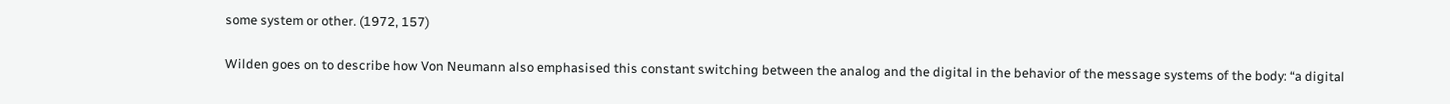some system or other. (1972, 157)

Wilden goes on to describe how Von Neumann also emphasised this constant switching between the analog and the digital in the behavior of the message systems of the body: “a digital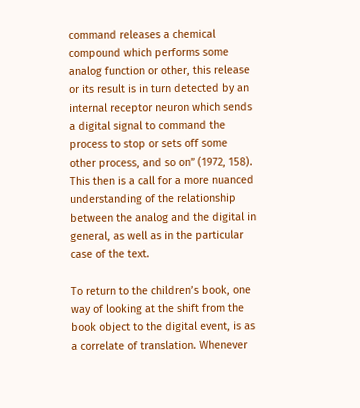command releases a chemical compound which performs some analog function or other, this release or its result is in turn detected by an internal receptor neuron which sends a digital signal to command the process to stop or sets off some other process, and so on” (1972, 158). This then is a call for a more nuanced understanding of the relationship between the analog and the digital in general, as well as in the particular case of the text.

To return to the children’s book, one way of looking at the shift from the book object to the digital event, is as a correlate of translation. Whenever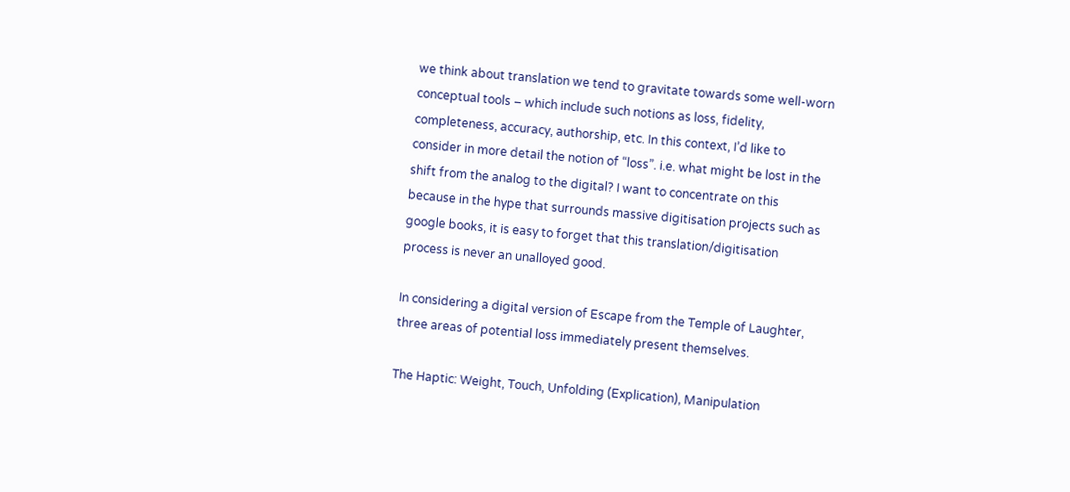we think about translation we tend to gravitate towards some well-worn conceptual tools – which include such notions as loss, fidelity, completeness, accuracy, authorship, etc. In this context, I’d like to consider in more detail the notion of “loss”. i.e. what might be lost in the shift from the analog to the digital? I want to concentrate on this because in the hype that surrounds massive digitisation projects such as google books, it is easy to forget that this translation/digitisation process is never an unalloyed good.

In considering a digital version of Escape from the Temple of Laughter, three areas of potential loss immediately present themselves.

The Haptic: Weight, Touch, Unfolding (Explication), Manipulation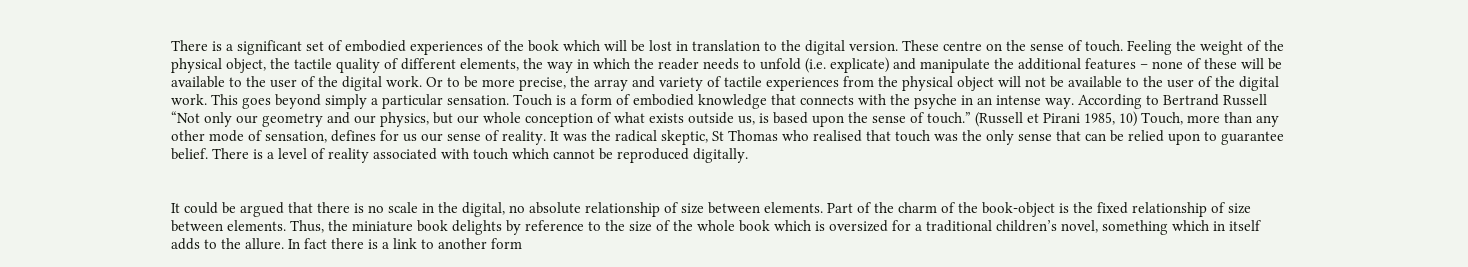There is a significant set of embodied experiences of the book which will be lost in translation to the digital version. These centre on the sense of touch. Feeling the weight of the physical object, the tactile quality of different elements, the way in which the reader needs to unfold (i.e. explicate) and manipulate the additional features – none of these will be available to the user of the digital work. Or to be more precise, the array and variety of tactile experiences from the physical object will not be available to the user of the digital work. This goes beyond simply a particular sensation. Touch is a form of embodied knowledge that connects with the psyche in an intense way. According to Bertrand Russell “Not only our geometry and our physics, but our whole conception of what exists outside us, is based upon the sense of touch.” (Russell et Pirani 1985, 10) Touch, more than any other mode of sensation, defines for us our sense of reality. It was the radical skeptic, St Thomas who realised that touch was the only sense that can be relied upon to guarantee belief. There is a level of reality associated with touch which cannot be reproduced digitally.


It could be argued that there is no scale in the digital, no absolute relationship of size between elements. Part of the charm of the book-object is the fixed relationship of size between elements. Thus, the miniature book delights by reference to the size of the whole book which is oversized for a traditional children’s novel, something which in itself adds to the allure. In fact there is a link to another form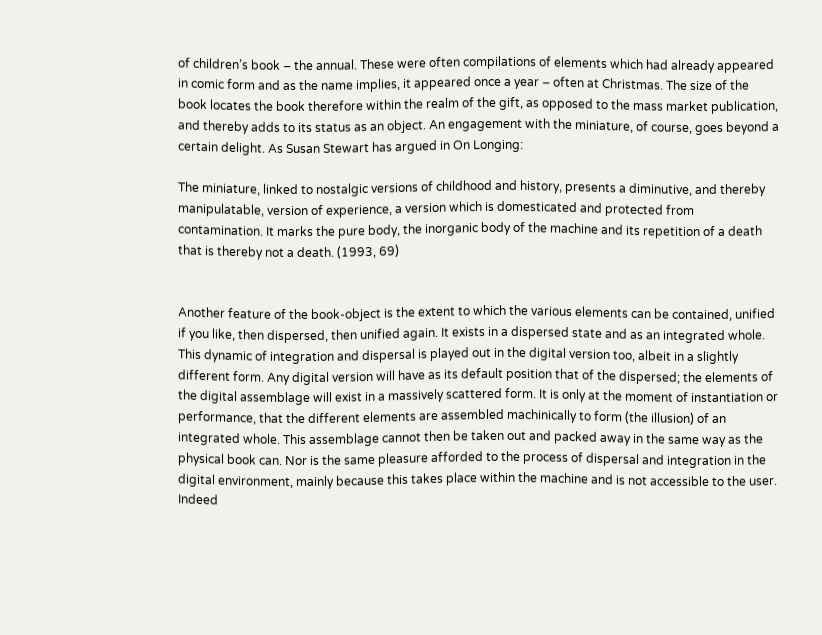of children’s book – the annual. These were often compilations of elements which had already appeared in comic form and as the name implies, it appeared once a year – often at Christmas. The size of the book locates the book therefore within the realm of the gift, as opposed to the mass market publication, and thereby adds to its status as an object. An engagement with the miniature, of course, goes beyond a certain delight. As Susan Stewart has argued in On Longing:

The miniature, linked to nostalgic versions of childhood and history, presents a diminutive, and thereby manipulatable, version of experience, a version which is domesticated and protected from contamination. It marks the pure body, the inorganic body of the machine and its repetition of a death that is thereby not a death. (1993, 69)


Another feature of the book-object is the extent to which the various elements can be contained, unified if you like, then dispersed, then unified again. It exists in a dispersed state and as an integrated whole. This dynamic of integration and dispersal is played out in the digital version too, albeit in a slightly different form. Any digital version will have as its default position that of the dispersed; the elements of the digital assemblage will exist in a massively scattered form. It is only at the moment of instantiation or performance, that the different elements are assembled machinically to form (the illusion) of an integrated whole. This assemblage cannot then be taken out and packed away in the same way as the physical book can. Nor is the same pleasure afforded to the process of dispersal and integration in the digital environment, mainly because this takes place within the machine and is not accessible to the user. Indeed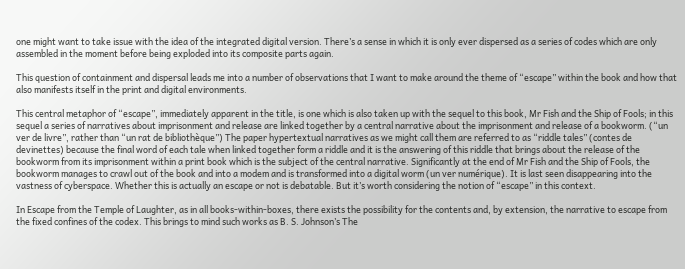one might want to take issue with the idea of the integrated digital version. There’s a sense in which it is only ever dispersed as a series of codes which are only assembled in the moment before being exploded into its composite parts again.

This question of containment and dispersal leads me into a number of observations that I want to make around the theme of “escape” within the book and how that also manifests itself in the print and digital environments.

This central metaphor of “escape”, immediately apparent in the title, is one which is also taken up with the sequel to this book, Mr Fish and the Ship of Fools; in this sequel a series of narratives about imprisonment and release are linked together by a central narrative about the imprisonment and release of a bookworm. (“un ver de livre”, rather than “un rat de bibliothèque”) The paper hypertextual narratives as we might call them are referred to as “riddle tales” (contes de devinettes) because the final word of each tale when linked together form a riddle and it is the answering of this riddle that brings about the release of the bookworm from its imprisonment within a print book which is the subject of the central narrative. Significantly at the end of Mr Fish and the Ship of Fools, the bookworm manages to crawl out of the book and into a modem and is transformed into a digital worm (un ver numérique). It is last seen disappearing into the vastness of cyberspace. Whether this is actually an escape or not is debatable. But it’s worth considering the notion of “escape” in this context.

In Escape from the Temple of Laughter, as in all books-within-boxes, there exists the possibility for the contents and, by extension, the narrative to escape from the fixed confines of the codex. This brings to mind such works as B. S. Johnson’s The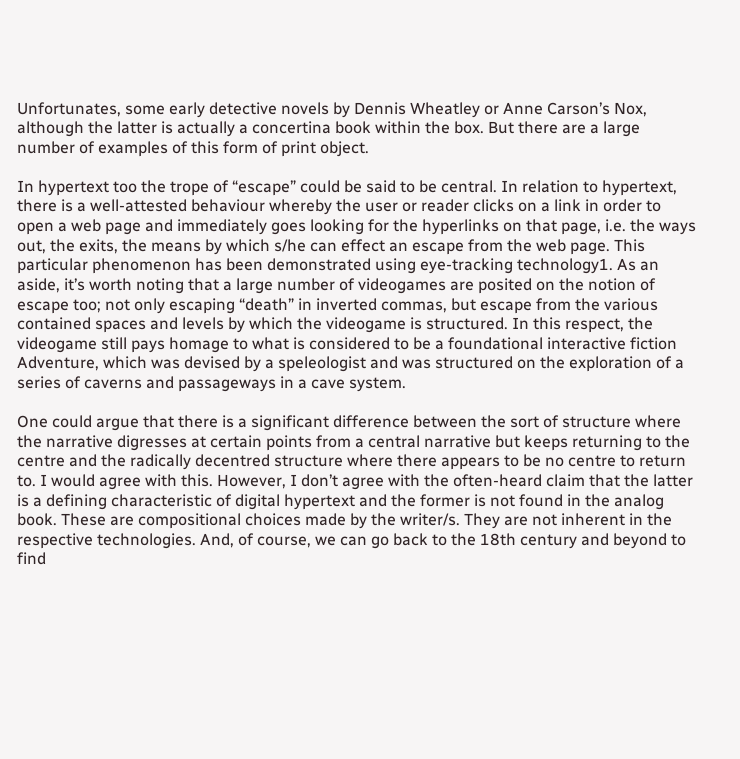Unfortunates, some early detective novels by Dennis Wheatley or Anne Carson’s Nox, although the latter is actually a concertina book within the box. But there are a large number of examples of this form of print object.

In hypertext too the trope of “escape” could be said to be central. In relation to hypertext, there is a well-attested behaviour whereby the user or reader clicks on a link in order to open a web page and immediately goes looking for the hyperlinks on that page, i.e. the ways out, the exits, the means by which s/he can effect an escape from the web page. This particular phenomenon has been demonstrated using eye-tracking technology1. As an aside, it’s worth noting that a large number of videogames are posited on the notion of escape too; not only escaping “death” in inverted commas, but escape from the various contained spaces and levels by which the videogame is structured. In this respect, the videogame still pays homage to what is considered to be a foundational interactive fiction Adventure, which was devised by a speleologist and was structured on the exploration of a series of caverns and passageways in a cave system.

One could argue that there is a significant difference between the sort of structure where the narrative digresses at certain points from a central narrative but keeps returning to the centre and the radically decentred structure where there appears to be no centre to return to. I would agree with this. However, I don’t agree with the often-heard claim that the latter is a defining characteristic of digital hypertext and the former is not found in the analog book. These are compositional choices made by the writer/s. They are not inherent in the respective technologies. And, of course, we can go back to the 18th century and beyond to find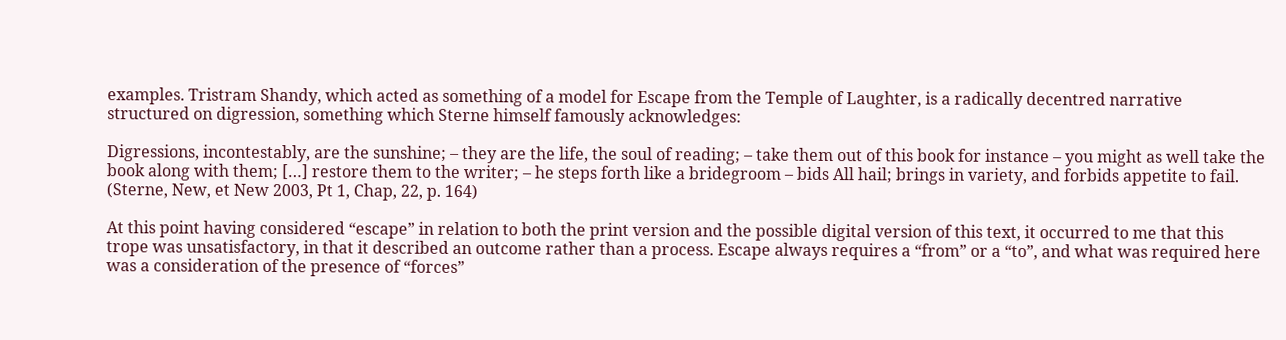examples. Tristram Shandy, which acted as something of a model for Escape from the Temple of Laughter, is a radically decentred narrative structured on digression, something which Sterne himself famously acknowledges:

Digressions, incontestably, are the sunshine; – they are the life, the soul of reading; – take them out of this book for instance – you might as well take the book along with them; […] restore them to the writer; – he steps forth like a bridegroom – bids All hail; brings in variety, and forbids appetite to fail. (Sterne, New, et New 2003, Pt 1, Chap, 22, p. 164)

At this point having considered “escape” in relation to both the print version and the possible digital version of this text, it occurred to me that this trope was unsatisfactory, in that it described an outcome rather than a process. Escape always requires a “from” or a “to”, and what was required here was a consideration of the presence of “forces”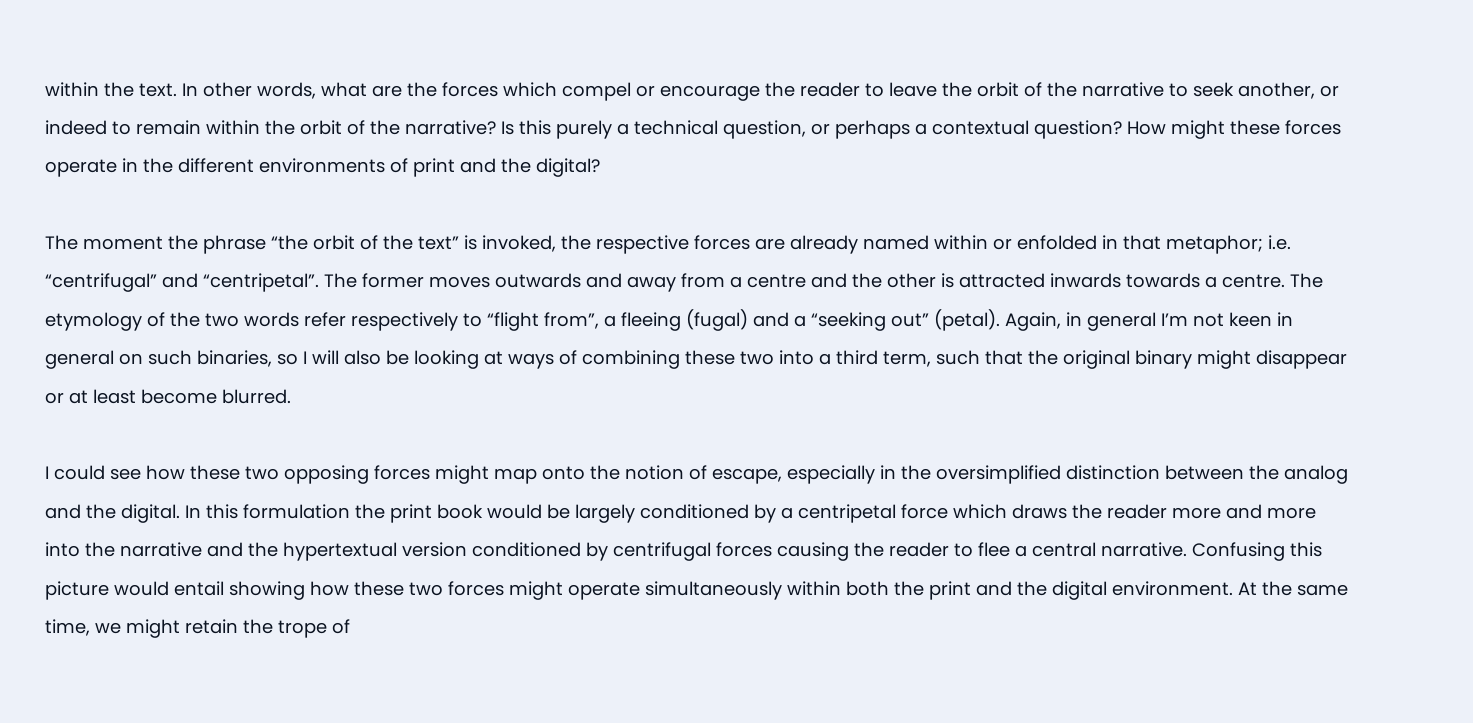within the text. In other words, what are the forces which compel or encourage the reader to leave the orbit of the narrative to seek another, or indeed to remain within the orbit of the narrative? Is this purely a technical question, or perhaps a contextual question? How might these forces operate in the different environments of print and the digital?

The moment the phrase “the orbit of the text” is invoked, the respective forces are already named within or enfolded in that metaphor; i.e. “centrifugal” and “centripetal”. The former moves outwards and away from a centre and the other is attracted inwards towards a centre. The etymology of the two words refer respectively to “flight from”, a fleeing (fugal) and a “seeking out” (petal). Again, in general I’m not keen in general on such binaries, so I will also be looking at ways of combining these two into a third term, such that the original binary might disappear or at least become blurred.

I could see how these two opposing forces might map onto the notion of escape, especially in the oversimplified distinction between the analog and the digital. In this formulation the print book would be largely conditioned by a centripetal force which draws the reader more and more into the narrative and the hypertextual version conditioned by centrifugal forces causing the reader to flee a central narrative. Confusing this picture would entail showing how these two forces might operate simultaneously within both the print and the digital environment. At the same time, we might retain the trope of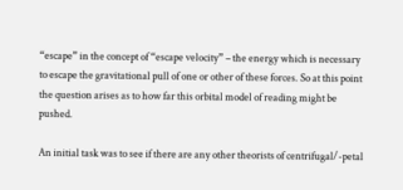“escape” in the concept of “escape velocity” – the energy which is necessary to escape the gravitational pull of one or other of these forces. So at this point the question arises as to how far this orbital model of reading might be pushed.

An initial task was to see if there are any other theorists of centrifugal/-petal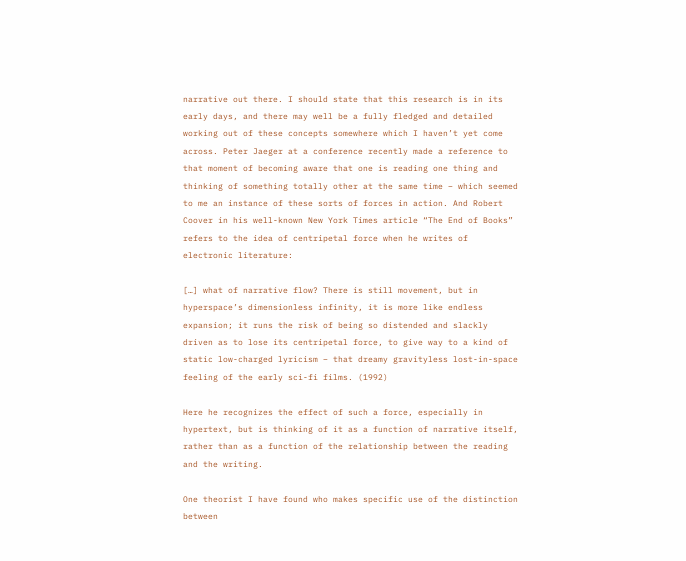narrative out there. I should state that this research is in its early days, and there may well be a fully fledged and detailed working out of these concepts somewhere which I haven’t yet come across. Peter Jaeger at a conference recently made a reference to that moment of becoming aware that one is reading one thing and thinking of something totally other at the same time – which seemed to me an instance of these sorts of forces in action. And Robert Coover in his well-known New York Times article “The End of Books” refers to the idea of centripetal force when he writes of electronic literature:

[…] what of narrative flow? There is still movement, but in hyperspace’s dimensionless infinity, it is more like endless expansion; it runs the risk of being so distended and slackly driven as to lose its centripetal force, to give way to a kind of static low-charged lyricism – that dreamy gravityless lost-in-space feeling of the early sci-fi films. (1992)

Here he recognizes the effect of such a force, especially in hypertext, but is thinking of it as a function of narrative itself, rather than as a function of the relationship between the reading and the writing.

One theorist I have found who makes specific use of the distinction between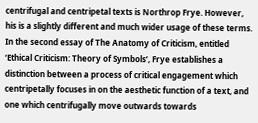centrifugal and centripetal texts is Northrop Frye. However, his is a slightly different and much wider usage of these terms. In the second essay of The Anatomy of Criticism, entitled ‘Ethical Criticism: Theory of Symbols’, Frye establishes a distinction between a process of critical engagement which centripetally focuses in on the aesthetic function of a text, and one which centrifugally move outwards towards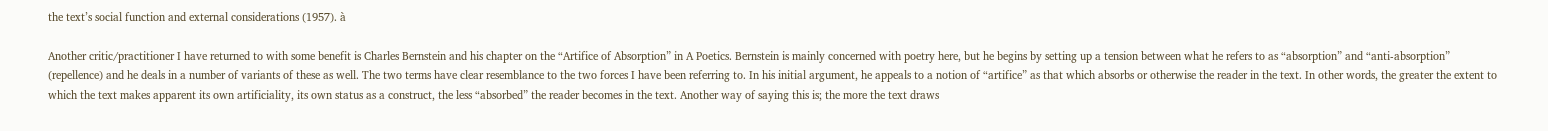the text’s social function and external considerations (1957). à

Another critic/practitioner I have returned to with some benefit is Charles Bernstein and his chapter on the “Artifice of Absorption” in A Poetics. Bernstein is mainly concerned with poetry here, but he begins by setting up a tension between what he refers to as “absorption” and “anti-absorption” (repellence) and he deals in a number of variants of these as well. The two terms have clear resemblance to the two forces I have been referring to. In his initial argument, he appeals to a notion of “artifice” as that which absorbs or otherwise the reader in the text. In other words, the greater the extent to which the text makes apparent its own artificiality, its own status as a construct, the less “absorbed” the reader becomes in the text. Another way of saying this is; the more the text draws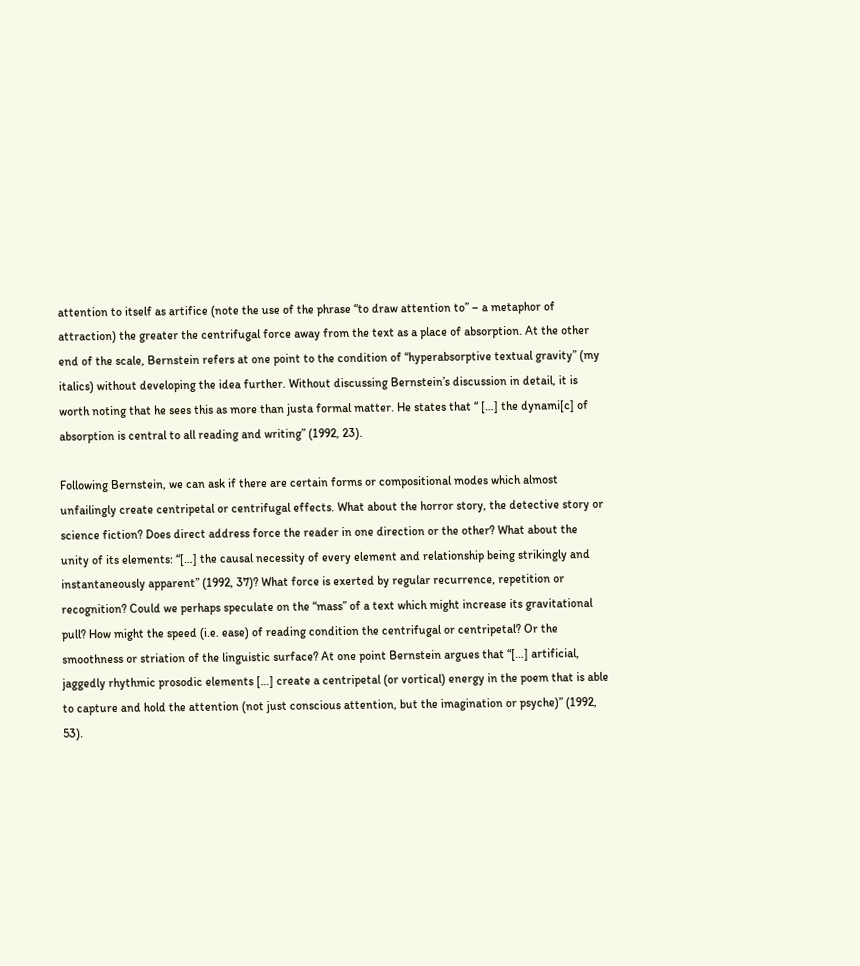attention to itself as artifice (note the use of the phrase “to draw attention to” – a metaphor of attraction) the greater the centrifugal force away from the text as a place of absorption. At the other end of the scale, Bernstein refers at one point to the condition of “hyperabsorptive textual gravity” (my italics) without developing the idea further. Without discussing Bernstein’s discussion in detail, it is worth noting that he sees this as more than justa formal matter. He states that “ […] the dynami[c] of absorption is central to all reading and writing” (1992, 23).

Following Bernstein, we can ask if there are certain forms or compositional modes which almost unfailingly create centripetal or centrifugal effects. What about the horror story, the detective story or science fiction? Does direct address force the reader in one direction or the other? What about the unity of its elements: “[…] the causal necessity of every element and relationship being strikingly and instantaneously apparent” (1992, 37)? What force is exerted by regular recurrence, repetition or recognition? Could we perhaps speculate on the “mass” of a text which might increase its gravitational pull? How might the speed (i.e. ease) of reading condition the centrifugal or centripetal? Or the smoothness or striation of the linguistic surface? At one point Bernstein argues that “[…] artificial, jaggedly rhythmic prosodic elements […] create a centripetal (or vortical) energy in the poem that is able to capture and hold the attention (not just conscious attention, but the imagination or psyche)” (1992, 53).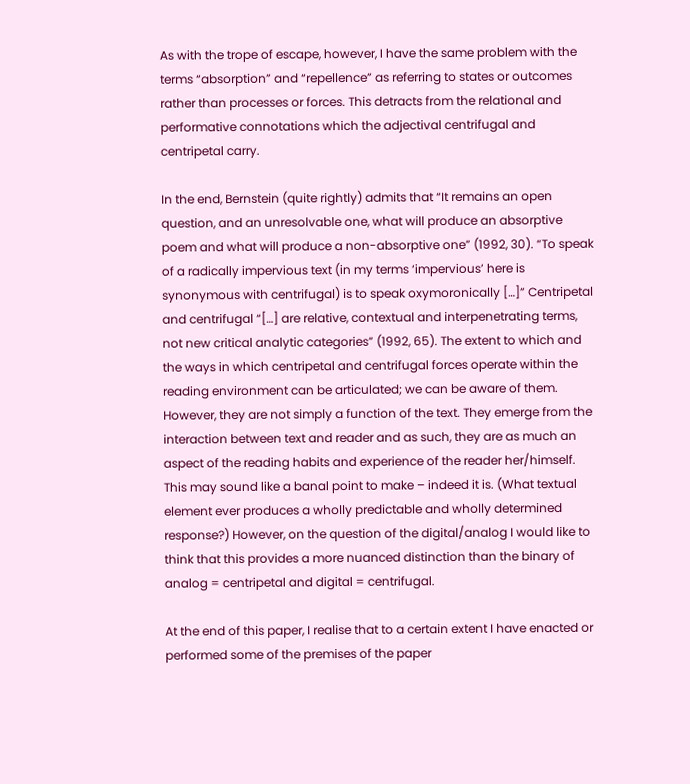As with the trope of escape, however, I have the same problem with the terms “absorption” and “repellence” as referring to states or outcomes rather than processes or forces. This detracts from the relational and performative connotations which the adjectival centrifugal and centripetal carry.

In the end, Bernstein (quite rightly) admits that “It remains an open question, and an unresolvable one, what will produce an absorptive poem and what will produce a non-absorptive one” (1992, 30). “To speak of a radically impervious text (in my terms ‘impervious’ here is synonymous with centrifugal) is to speak oxymoronically […]” Centripetal and centrifugal “[…] are relative, contextual and interpenetrating terms, not new critical analytic categories” (1992, 65). The extent to which and the ways in which centripetal and centrifugal forces operate within the reading environment can be articulated; we can be aware of them. However, they are not simply a function of the text. They emerge from the interaction between text and reader and as such, they are as much an aspect of the reading habits and experience of the reader her/himself. This may sound like a banal point to make – indeed it is. (What textual element ever produces a wholly predictable and wholly determined response?) However, on the question of the digital/analog I would like to think that this provides a more nuanced distinction than the binary of analog = centripetal and digital = centrifugal.

At the end of this paper, I realise that to a certain extent I have enacted or performed some of the premises of the paper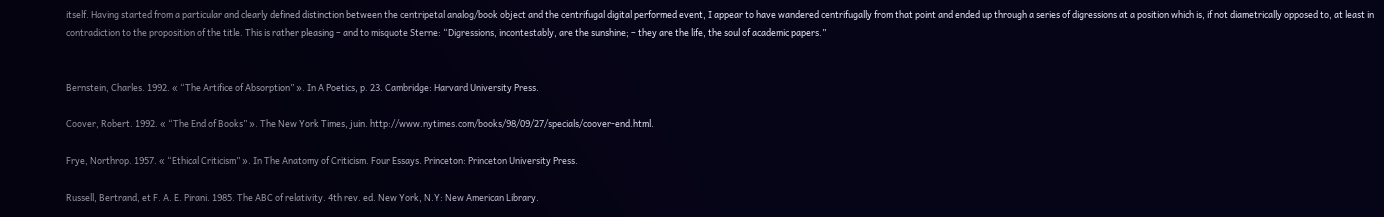itself. Having started from a particular and clearly defined distinction between the centripetal analog/book object and the centrifugal digital performed event, I appear to have wandered centrifugally from that point and ended up through a series of digressions at a position which is, if not diametrically opposed to, at least in contradiction to the proposition of the title. This is rather pleasing – and to misquote Sterne: “Digressions, incontestably, are the sunshine; – they are the life, the soul of academic papers.”


Bernstein, Charles. 1992. « “The Artifice of Absorption” ». In A Poetics, p. 23. Cambridge: Harvard University Press.

Coover, Robert. 1992. « “The End of Books” ». The New York Times, juin. http://www.nytimes.com/books/98/09/27/specials/coover-end.html.

Frye, Northrop. 1957. « “Ethical Criticism” ». In The Anatomy of Criticism. Four Essays. Princeton: Princeton University Press.

Russell, Bertrand, et F. A. E. Pirani. 1985. The ABC of relativity. 4th rev. ed. New York, N.Y: New American Library.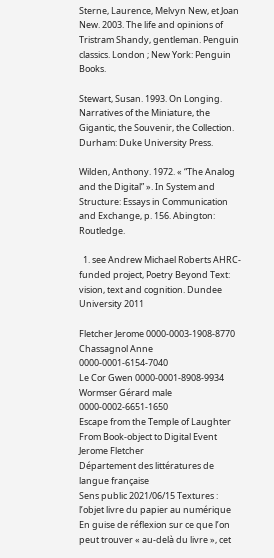Sterne, Laurence, Melvyn New, et Joan New. 2003. The life and opinions of Tristram Shandy, gentleman. Penguin classics. London ; New York: Penguin Books.

Stewart, Susan. 1993. On Longing. Narratives of the Miniature, the Gigantic, the Souvenir, the Collection. Durham: Duke University Press.

Wilden, Anthony. 1972. « “The Analog and the Digital” ». In System and Structure: Essays in Communication and Exchange, p. 156. Abington: Routledge.

  1. see Andrew Michael Roberts AHRC-funded project, Poetry Beyond Text: vision, text and cognition. Dundee University 2011

Fletcher Jerome 0000-0003-1908-8770
Chassagnol Anne 0000-0001-6154-7040
Le Cor Gwen 0000-0001-8908-9934
Wormser Gérard male 0000-0002-6651-1650
Escape from the Temple of Laughter
From Book-object to Digital Event
Jerome Fletcher
Département des littératures de langue française
Sens public 2021/06/15 Textures : l’objet livre du papier au numérique
En guise de réflexion sur ce que l’on peut trouver « au-delà du livre », cet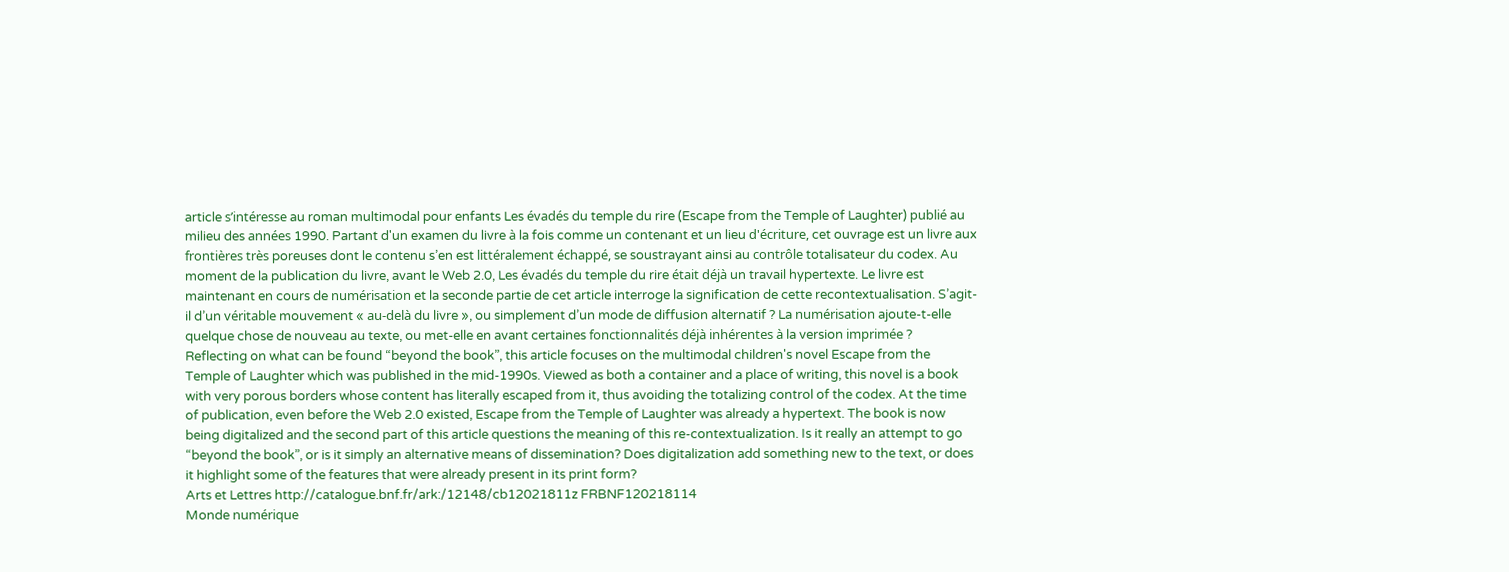article s’intéresse au roman multimodal pour enfants Les évadés du temple du rire (Escape from the Temple of Laughter) publié au milieu des années 1990. Partant d'un examen du livre à la fois comme un contenant et un lieu d'écriture, cet ouvrage est un livre aux frontières très poreuses dont le contenu s’en est littéralement échappé, se soustrayant ainsi au contrôle totalisateur du codex. Au moment de la publication du livre, avant le Web 2.0, Les évadés du temple du rire était déjà un travail hypertexte. Le livre est maintenant en cours de numérisation et la seconde partie de cet article interroge la signification de cette recontextualisation. S’agit-il d’un véritable mouvement « au-delà du livre », ou simplement d’un mode de diffusion alternatif ? La numérisation ajoute-t-elle quelque chose de nouveau au texte, ou met-elle en avant certaines fonctionnalités déjà inhérentes à la version imprimée ?
Reflecting on what can be found “beyond the book”, this article focuses on the multimodal children's novel Escape from the Temple of Laughter which was published in the mid-1990s. Viewed as both a container and a place of writing, this novel is a book with very porous borders whose content has literally escaped from it, thus avoiding the totalizing control of the codex. At the time of publication, even before the Web 2.0 existed, Escape from the Temple of Laughter was already a hypertext. The book is now being digitalized and the second part of this article questions the meaning of this re-contextualization. Is it really an attempt to go “beyond the book”, or is it simply an alternative means of dissemination? Does digitalization add something new to the text, or does it highlight some of the features that were already present in its print form?
Arts et Lettres http://catalogue.bnf.fr/ark:/12148/cb12021811z FRBNF120218114
Monde numérique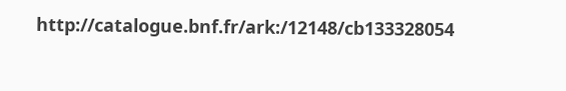http://catalogue.bnf.fr/ark:/12148/cb133328054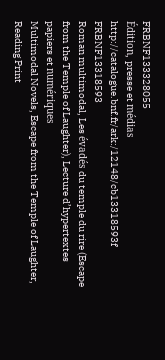FRBNF133328055
Édition, presse et médias http://catalogue.bnf.fr/ark:/12148/cb13318593f FRBNF13318593
Roman multimodal, Les évadés du temple du rire (Escape from the Temple of Laughter), Lecture d’hypertextes papiers et numériques
Multimodal Novels, Escape from the Temple of Laughter, Reading Print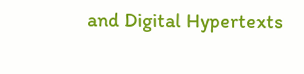and Digital Hypertexts